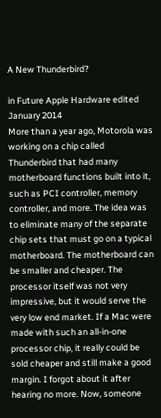A New Thunderbird?

in Future Apple Hardware edited January 2014
More than a year ago, Motorola was working on a chip called Thunderbird that had many motherboard functions built into it, such as PCI controller, memory controller, and more. The idea was to eliminate many of the separate chip sets that must go on a typical motherboard. The motherboard can be smaller and cheaper. The processor itself was not very impressive, but it would serve the very low end market. If a Mac were made with such an all-in-one processor chip, it really could be sold cheaper and still make a good margin. I forgot about it after hearing no more. Now, someone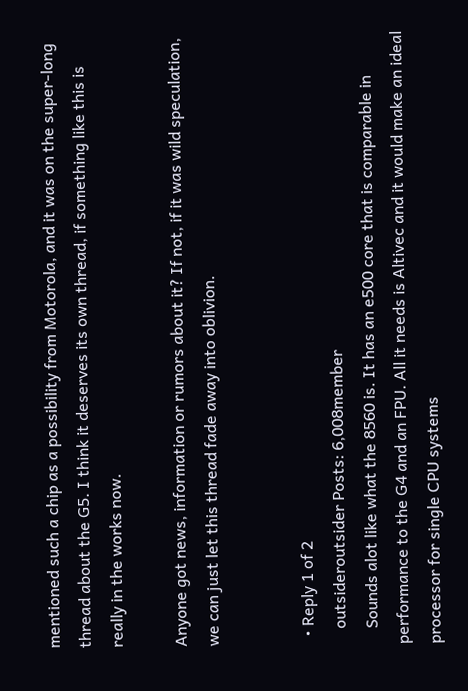mentioned such a chip as a possibility from Motorola, and it was on the super-long thread about the G5. I think it deserves its own thread, if something like this is really in the works now.

Anyone got news, information or rumors about it? If not, if it was wild speculation, we can just let this thread fade away into oblivion.


  • Reply 1 of 2
    outsideroutsider Posts: 6,008member
    Sounds alot like what the 8560 is. It has an e500 core that is comparable in performance to the G4 and an FPU. All it needs is Altivec and it would make an ideal processor for single CPU systems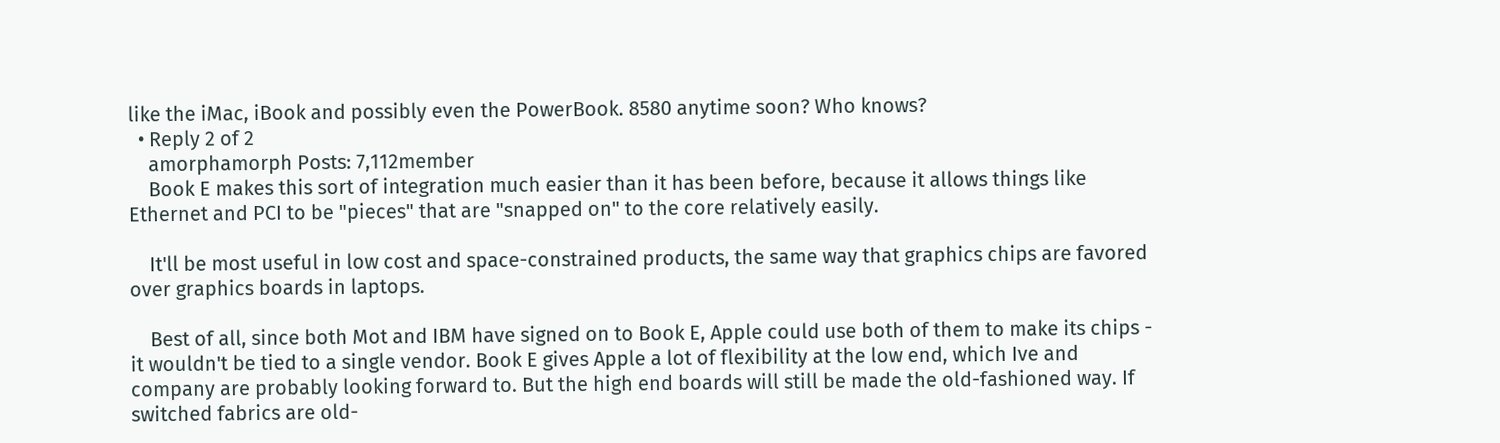like the iMac, iBook and possibly even the PowerBook. 8580 anytime soon? Who knows?
  • Reply 2 of 2
    amorphamorph Posts: 7,112member
    Book E makes this sort of integration much easier than it has been before, because it allows things like Ethernet and PCI to be "pieces" that are "snapped on" to the core relatively easily.

    It'll be most useful in low cost and space-constrained products, the same way that graphics chips are favored over graphics boards in laptops.

    Best of all, since both Mot and IBM have signed on to Book E, Apple could use both of them to make its chips - it wouldn't be tied to a single vendor. Book E gives Apple a lot of flexibility at the low end, which Ive and company are probably looking forward to. But the high end boards will still be made the old-fashioned way. If switched fabrics are old-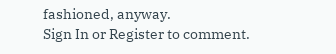fashioned, anyway.
Sign In or Register to comment.